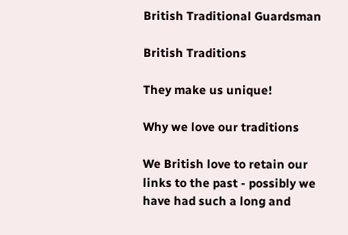British Traditional Guardsman

British Traditions

They make us unique!

Why we love our traditions

We British love to retain our links to the past - possibly we have had such a long and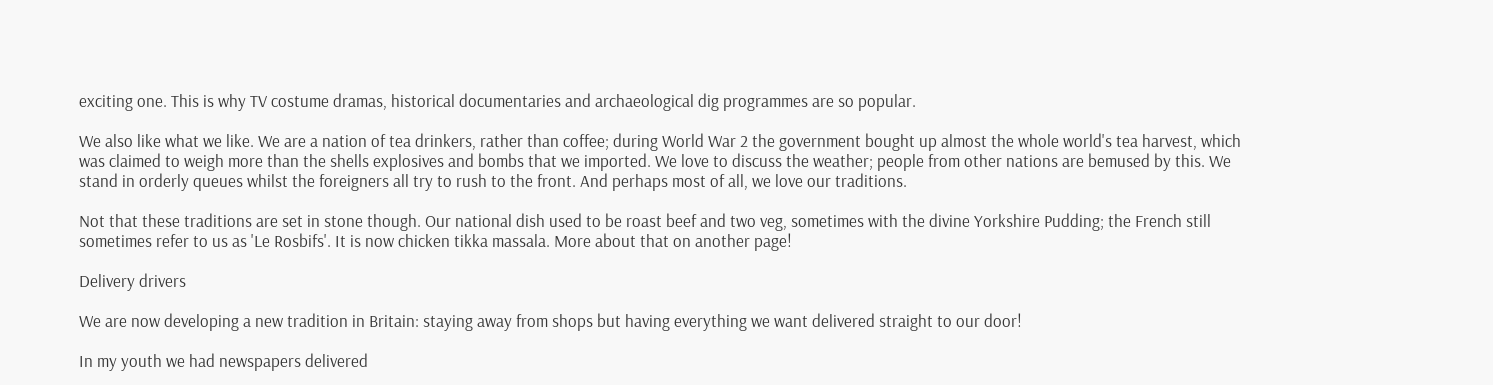exciting one. This is why TV costume dramas, historical documentaries and archaeological dig programmes are so popular.

We also like what we like. We are a nation of tea drinkers, rather than coffee; during World War 2 the government bought up almost the whole world's tea harvest, which was claimed to weigh more than the shells explosives and bombs that we imported. We love to discuss the weather; people from other nations are bemused by this. We stand in orderly queues whilst the foreigners all try to rush to the front. And perhaps most of all, we love our traditions.

Not that these traditions are set in stone though. Our national dish used to be roast beef and two veg, sometimes with the divine Yorkshire Pudding; the French still sometimes refer to us as 'Le Rosbifs'. It is now chicken tikka massala. More about that on another page!

Delivery drivers

We are now developing a new tradition in Britain: staying away from shops but having everything we want delivered straight to our door!

In my youth we had newspapers delivered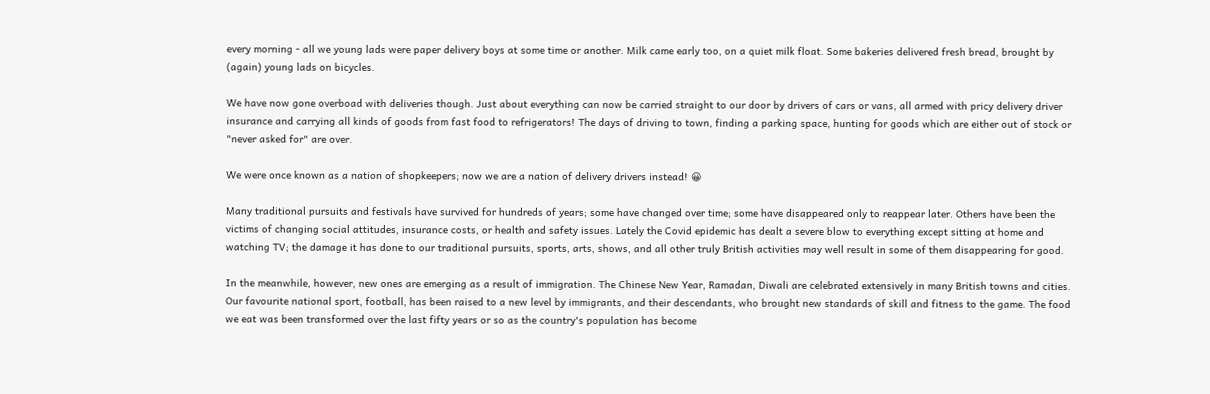every morning - all we young lads were paper delivery boys at some time or another. Milk came early too, on a quiet milk float. Some bakeries delivered fresh bread, brought by (again) young lads on bicycles.

We have now gone overboad with deliveries though. Just about everything can now be carried straight to our door by drivers of cars or vans, all armed with pricy delivery driver insurance and carrying all kinds of goods from fast food to refrigerators! The days of driving to town, finding a parking space, hunting for goods which are either out of stock or "never asked for" are over.

We were once known as a nation of shopkeepers; now we are a nation of delivery drivers instead! 😀

Many traditional pursuits and festivals have survived for hundreds of years; some have changed over time; some have disappeared only to reappear later. Others have been the victims of changing social attitudes, insurance costs, or health and safety issues. Lately the Covid epidemic has dealt a severe blow to everything except sitting at home and watching TV; the damage it has done to our traditional pursuits, sports, arts, shows, and all other truly British activities may well result in some of them disappearing for good.

In the meanwhile, however, new ones are emerging as a result of immigration. The Chinese New Year, Ramadan, Diwali are celebrated extensively in many British towns and cities. Our favourite national sport, football, has been raised to a new level by immigrants, and their descendants, who brought new standards of skill and fitness to the game. The food we eat was been transformed over the last fifty years or so as the country's population has become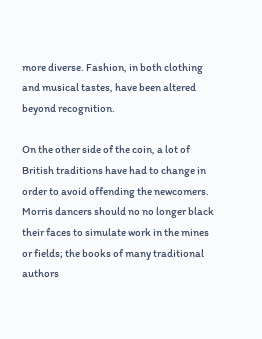more diverse. Fashion, in both clothing and musical tastes, have been altered beyond recognition.

On the other side of the coin, a lot of British traditions have had to change in order to avoid offending the newcomers. Morris dancers should no no longer black their faces to simulate work in the mines or fields; the books of many traditional authors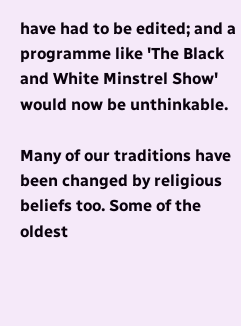have had to be edited; and a programme like 'The Black and White Minstrel Show' would now be unthinkable.

Many of our traditions have been changed by religious beliefs too. Some of the oldest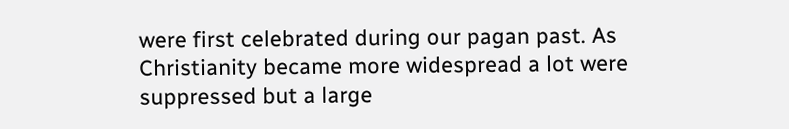were first celebrated during our pagan past. As Christianity became more widespread a lot were suppressed but a large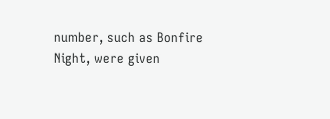number, such as Bonfire Night, were given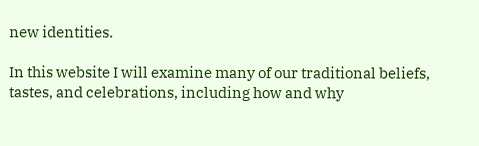new identities.

In this website I will examine many of our traditional beliefs, tastes, and celebrations, including how and why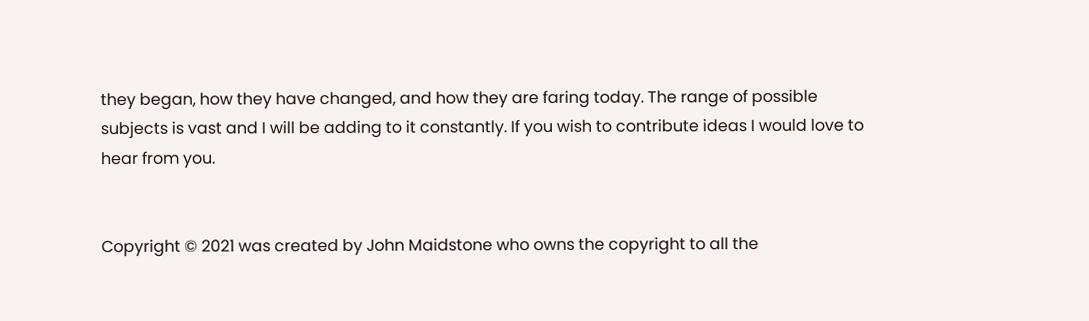they began, how they have changed, and how they are faring today. The range of possible subjects is vast and I will be adding to it constantly. If you wish to contribute ideas I would love to hear from you.


Copyright © 2021 was created by John Maidstone who owns the copyright to all the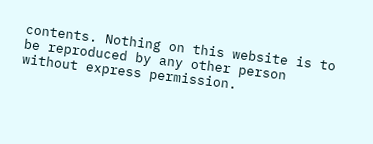contents. Nothing on this website is to be reproduced by any other person without express permission.